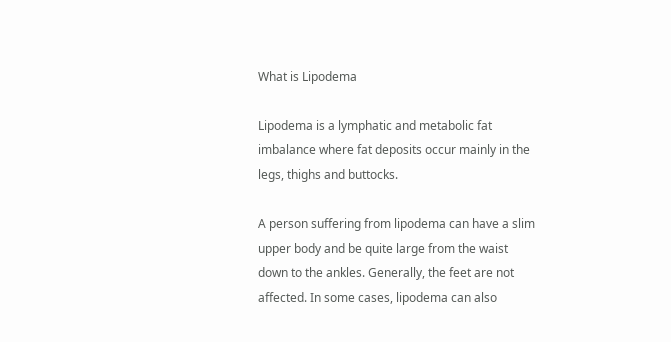What is Lipodema

Lipodema is a lymphatic and metabolic fat imbalance where fat deposits occur mainly in the legs, thighs and buttocks.

A person suffering from lipodema can have a slim upper body and be quite large from the waist down to the ankles. Generally, the feet are not affected. In some cases, lipodema can also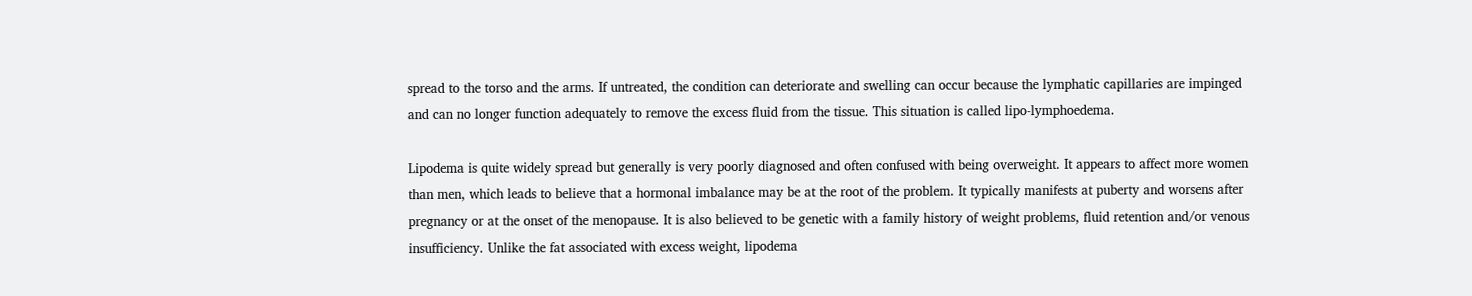spread to the torso and the arms. If untreated, the condition can deteriorate and swelling can occur because the lymphatic capillaries are impinged and can no longer function adequately to remove the excess fluid from the tissue. This situation is called lipo-lymphoedema.

Lipodema is quite widely spread but generally is very poorly diagnosed and often confused with being overweight. It appears to affect more women than men, which leads to believe that a hormonal imbalance may be at the root of the problem. It typically manifests at puberty and worsens after pregnancy or at the onset of the menopause. It is also believed to be genetic with a family history of weight problems, fluid retention and/or venous insufficiency. Unlike the fat associated with excess weight, lipodema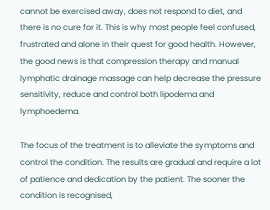cannot be exercised away, does not respond to diet, and there is no cure for it. This is why most people feel confused, frustrated and alone in their quest for good health. However, the good news is that compression therapy and manual lymphatic drainage massage can help decrease the pressure sensitivity, reduce and control both lipodema and lymphoedema.

The focus of the treatment is to alleviate the symptoms and control the condition. The results are gradual and require a lot of patience and dedication by the patient. The sooner the condition is recognised,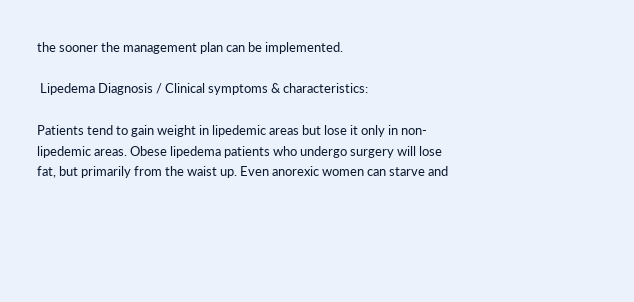the sooner the management plan can be implemented.

 Lipedema Diagnosis / Clinical symptoms & characteristics:

Patients tend to gain weight in lipedemic areas but lose it only in non-lipedemic areas. Obese lipedema patients who undergo surgery will lose fat, but primarily from the waist up. Even anorexic women can starve and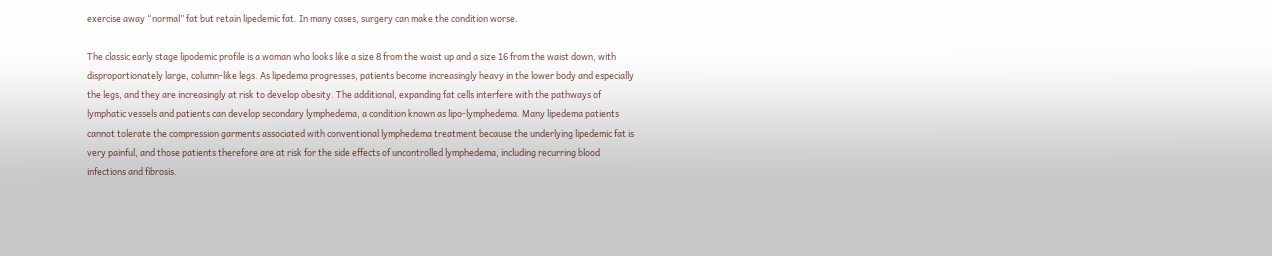exercise away “normal” fat but retain lipedemic fat. In many cases, surgery can make the condition worse.

The classic early stage lipodemic profile is a woman who looks like a size 8 from the waist up and a size 16 from the waist down, with disproportionately large, column-like legs. As lipedema progresses, patients become increasingly heavy in the lower body and especially the legs, and they are increasingly at risk to develop obesity. The additional, expanding fat cells interfere with the pathways of lymphatic vessels and patients can develop secondary lymphedema, a condition known as lipo-lymphedema. Many lipedema patients cannot tolerate the compression garments associated with conventional lymphedema treatment because the underlying lipedemic fat is very painful, and those patients therefore are at risk for the side effects of uncontrolled lymphedema, including recurring blood infections and fibrosis.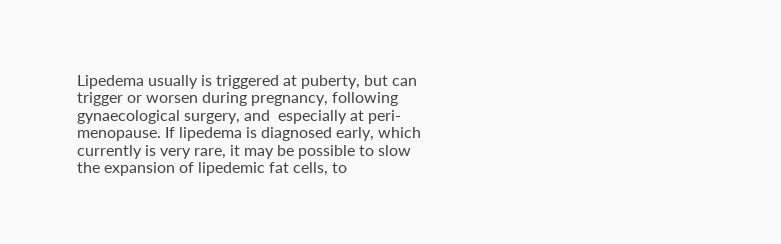Lipedema usually is triggered at puberty, but can trigger or worsen during pregnancy, following gynaecological surgery, and  especially at peri-menopause. If lipedema is diagnosed early, which currently is very rare, it may be possible to slow the expansion of lipedemic fat cells, to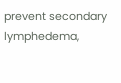prevent secondary lymphedema,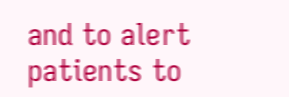and to alert patients to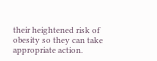their heightened risk of obesity so they can take appropriate action.